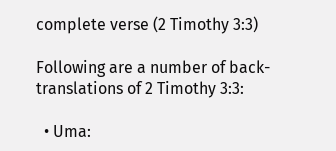complete verse (2 Timothy 3:3)

Following are a number of back-translations of 2 Timothy 3:3:

  • Uma: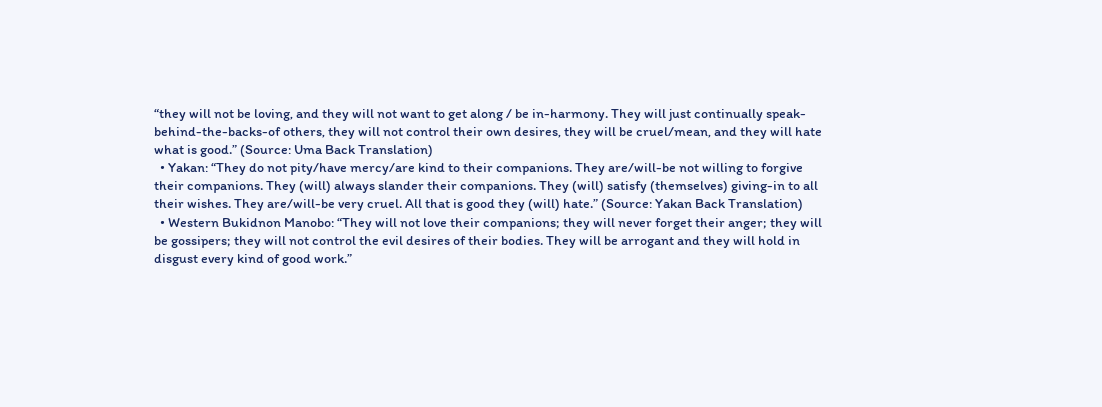“they will not be loving, and they will not want to get along / be in-harmony. They will just continually speak-behind-the-backs-of others, they will not control their own desires, they will be cruel/mean, and they will hate what is good.” (Source: Uma Back Translation)
  • Yakan: “They do not pity/have mercy/are kind to their companions. They are/will-be not willing to forgive their companions. They (will) always slander their companions. They (will) satisfy (themselves) giving-in to all their wishes. They are/will-be very cruel. All that is good they (will) hate.” (Source: Yakan Back Translation)
  • Western Bukidnon Manobo: “They will not love their companions; they will never forget their anger; they will be gossipers; they will not control the evil desires of their bodies. They will be arrogant and they will hold in disgust every kind of good work.”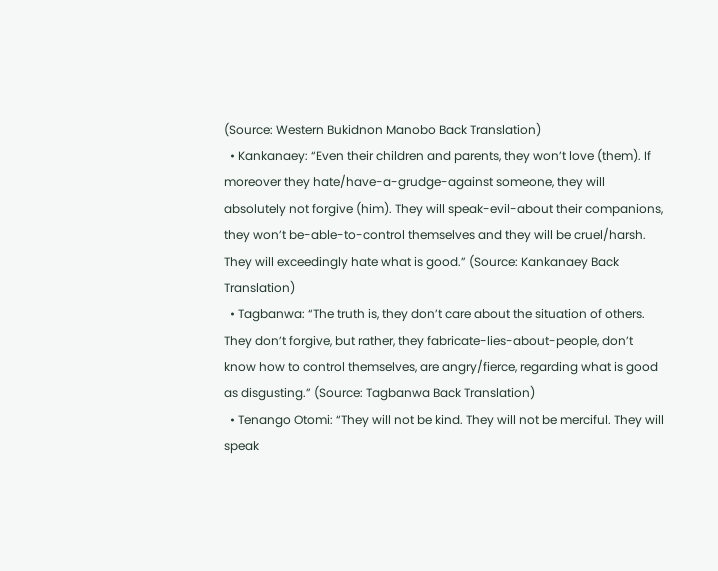(Source: Western Bukidnon Manobo Back Translation)
  • Kankanaey: “Even their children and parents, they won’t love (them). If moreover they hate/have-a-grudge-against someone, they will absolutely not forgive (him). They will speak-evil-about their companions, they won’t be-able-to-control themselves and they will be cruel/harsh. They will exceedingly hate what is good.” (Source: Kankanaey Back Translation)
  • Tagbanwa: “The truth is, they don’t care about the situation of others. They don’t forgive, but rather, they fabricate-lies-about-people, don’t know how to control themselves, are angry/fierce, regarding what is good as disgusting.” (Source: Tagbanwa Back Translation)
  • Tenango Otomi: “They will not be kind. They will not be merciful. They will speak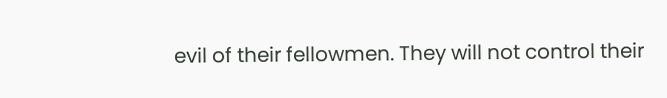evil of their fellowmen. They will not control their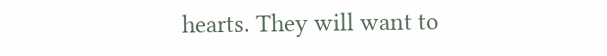hearts. They will want to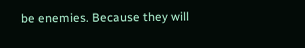be enemies. Because they will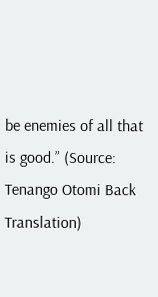be enemies of all that is good.” (Source: Tenango Otomi Back Translation)